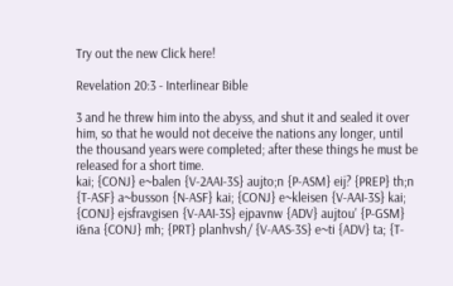Try out the new Click here!

Revelation 20:3 - Interlinear Bible

3 and he threw him into the abyss, and shut it and sealed it over him, so that he would not deceive the nations any longer, until the thousand years were completed; after these things he must be released for a short time.
kai; {CONJ} e~balen {V-2AAI-3S} aujto;n {P-ASM} eij? {PREP} th;n {T-ASF} a~busson {N-ASF} kai; {CONJ} e~kleisen {V-AAI-3S} kai; {CONJ} ejsfravgisen {V-AAI-3S} ejpavnw {ADV} aujtou' {P-GSM} i&na {CONJ} mh; {PRT} planhvsh/ {V-AAS-3S} e~ti {ADV} ta; {T-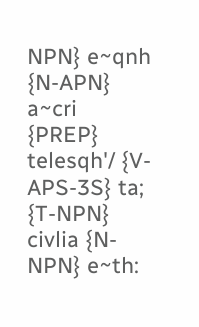NPN} e~qnh {N-APN} a~cri {PREP} telesqh'/ {V-APS-3S} ta; {T-NPN} civlia {N-NPN} e~th: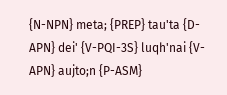{N-NPN} meta; {PREP} tau'ta {D-APN} dei' {V-PQI-3S} luqh'nai {V-APN} aujto;n {P-ASM}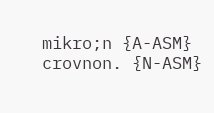mikro;n {A-ASM} crovnon. {N-ASM}